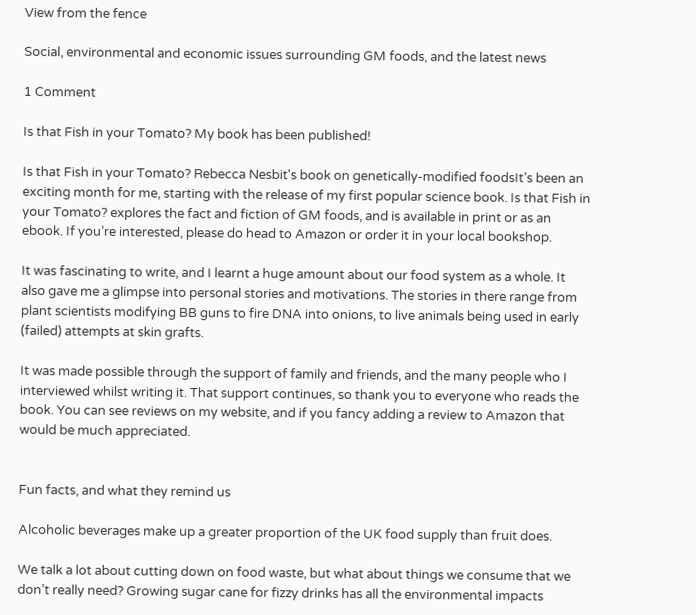View from the fence

Social, environmental and economic issues surrounding GM foods, and the latest news

1 Comment

Is that Fish in your Tomato? My book has been published!

Is that Fish in your Tomato? Rebecca Nesbit's book on genetically-modified foodsIt’s been an exciting month for me, starting with the release of my first popular science book. Is that Fish in your Tomato? explores the fact and fiction of GM foods, and is available in print or as an ebook. If you’re interested, please do head to Amazon or order it in your local bookshop.

It was fascinating to write, and I learnt a huge amount about our food system as a whole. It also gave me a glimpse into personal stories and motivations. The stories in there range from plant scientists modifying BB guns to fire DNA into onions, to live animals being used in early (failed) attempts at skin grafts.

It was made possible through the support of family and friends, and the many people who I interviewed whilst writing it. That support continues, so thank you to everyone who reads the book. You can see reviews on my website, and if you fancy adding a review to Amazon that would be much appreciated.


Fun facts, and what they remind us

Alcoholic beverages make up a greater proportion of the UK food supply than fruit does.

We talk a lot about cutting down on food waste, but what about things we consume that we don’t really need? Growing sugar cane for fizzy drinks has all the environmental impacts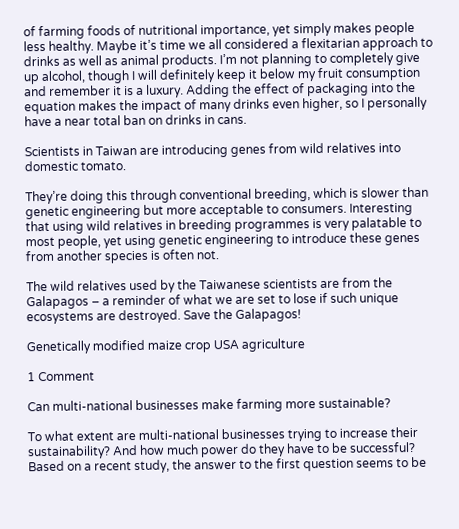of farming foods of nutritional importance, yet simply makes people less healthy. Maybe it’s time we all considered a flexitarian approach to drinks as well as animal products. I’m not planning to completely give up alcohol, though I will definitely keep it below my fruit consumption and remember it is a luxury. Adding the effect of packaging into the equation makes the impact of many drinks even higher, so I personally have a near total ban on drinks in cans.

Scientists in Taiwan are introducing genes from wild relatives into domestic tomato.

They’re doing this through conventional breeding, which is slower than genetic engineering but more acceptable to consumers. Interesting that using wild relatives in breeding programmes is very palatable to most people, yet using genetic engineering to introduce these genes from another species is often not.

The wild relatives used by the Taiwanese scientists are from the Galapagos – a reminder of what we are set to lose if such unique ecosystems are destroyed. Save the Galapagos!

Genetically modified maize crop USA agriculture

1 Comment

Can multi-national businesses make farming more sustainable?

To what extent are multi-national businesses trying to increase their sustainability? And how much power do they have to be successful? Based on a recent study, the answer to the first question seems to be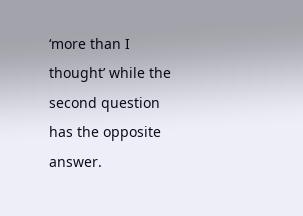‘more than I thought’ while the second question has the opposite answer.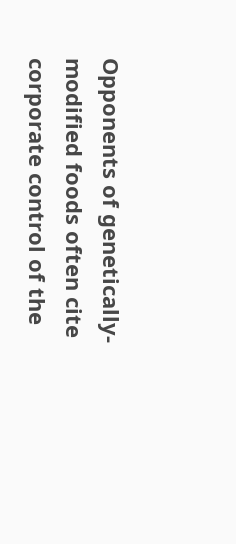Opponents of genetically-modified foods often cite corporate control of the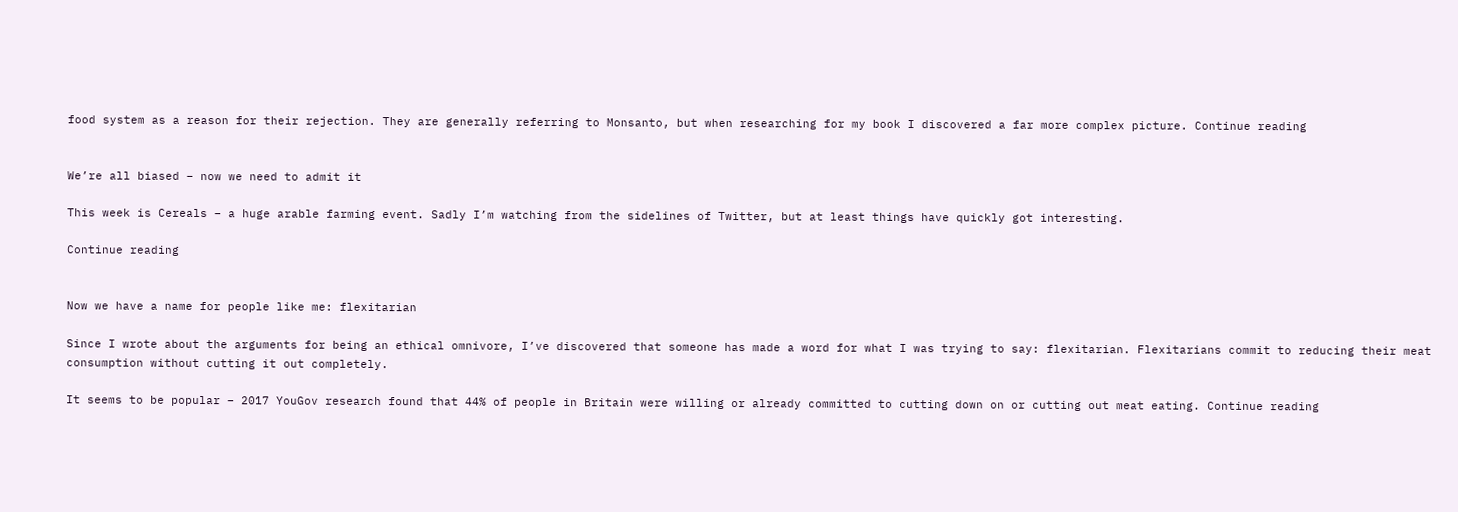food system as a reason for their rejection. They are generally referring to Monsanto, but when researching for my book I discovered a far more complex picture. Continue reading


We’re all biased – now we need to admit it

This week is Cereals – a huge arable farming event. Sadly I’m watching from the sidelines of Twitter, but at least things have quickly got interesting.

Continue reading


Now we have a name for people like me: flexitarian

Since I wrote about the arguments for being an ethical omnivore, I’ve discovered that someone has made a word for what I was trying to say: flexitarian. Flexitarians commit to reducing their meat consumption without cutting it out completely.

It seems to be popular – 2017 YouGov research found that 44% of people in Britain were willing or already committed to cutting down on or cutting out meat eating. Continue reading